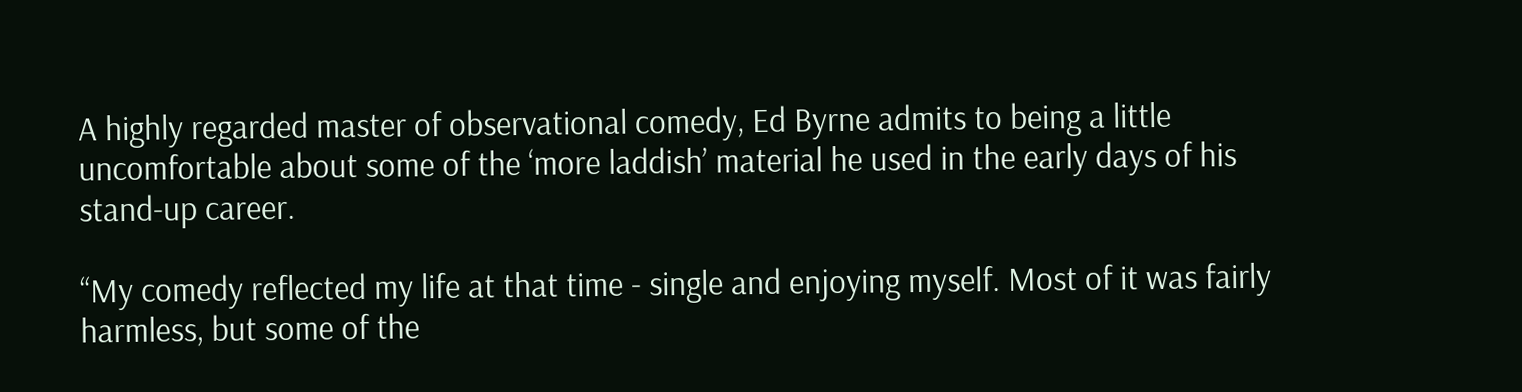A highly regarded master of observational comedy, Ed Byrne admits to being a little uncomfortable about some of the ‘more laddish’ material he used in the early days of his stand-up career.

“My comedy reflected my life at that time - single and enjoying myself. Most of it was fairly harmless, but some of the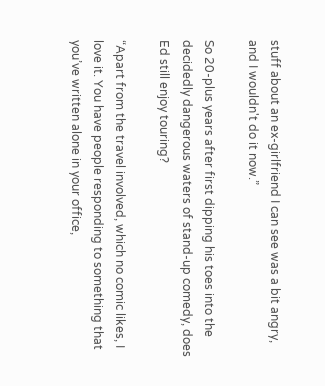stuff about an ex-girlfriend I can see was a bit angry, and I wouldn't do it now.”

So 20-plus years after first dipping his toes into the decidedly dangerous waters of stand-up comedy, does Ed still enjoy touring?

“Apart from the travel involved, which no comic likes, I love it. You have people responding to something that you’ve written alone in your office,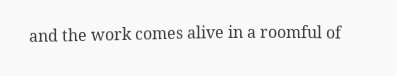and the work comes alive in a roomful of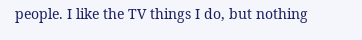people. I like the TV things I do, but nothing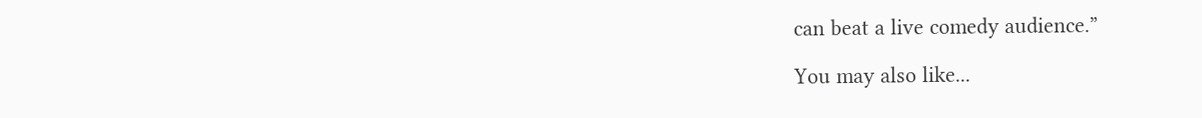can beat a live comedy audience.”

You may also like...